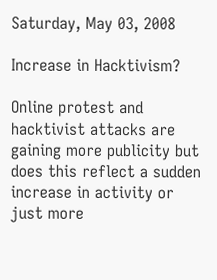Saturday, May 03, 2008

Increase in Hacktivism?

Online protest and hacktivist attacks are gaining more publicity but does this reflect a sudden increase in activity or just more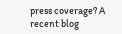press coverage? A recent blog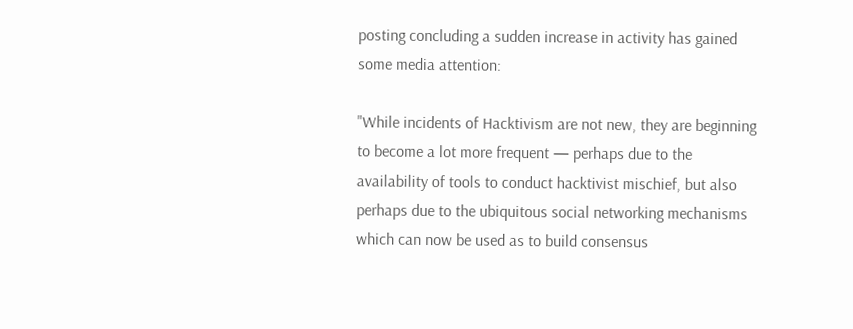posting concluding a sudden increase in activity has gained some media attention:

"While incidents of Hacktivism are not new, they are beginning to become a lot more frequent — perhaps due to the availability of tools to conduct hacktivist mischief, but also perhaps due to the ubiquitous social networking mechanisms which can now be used as to build consensus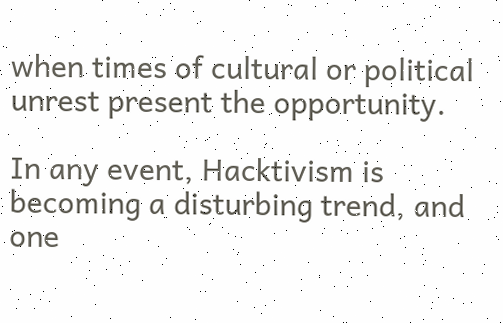when times of cultural or political unrest present the opportunity.

In any event, Hacktivism is becoming a disturbing trend, and one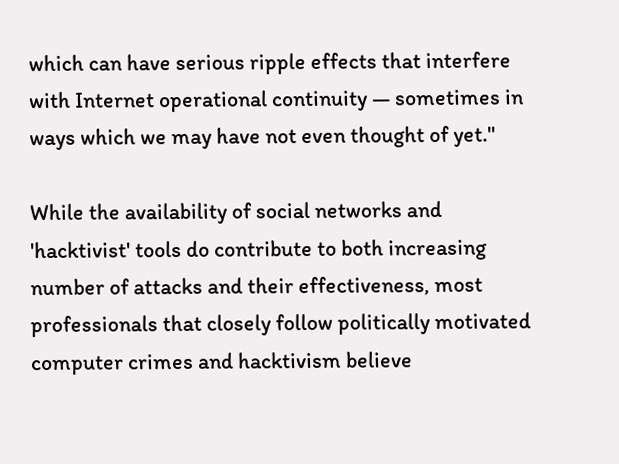which can have serious ripple effects that interfere with Internet operational continuity — sometimes in ways which we may have not even thought of yet."

While the availability of social networks and 'hacktivist' tools do contribute to both increasing number of attacks and their effectiveness, most professionals that closely follow politically motivated computer crimes and hacktivism believe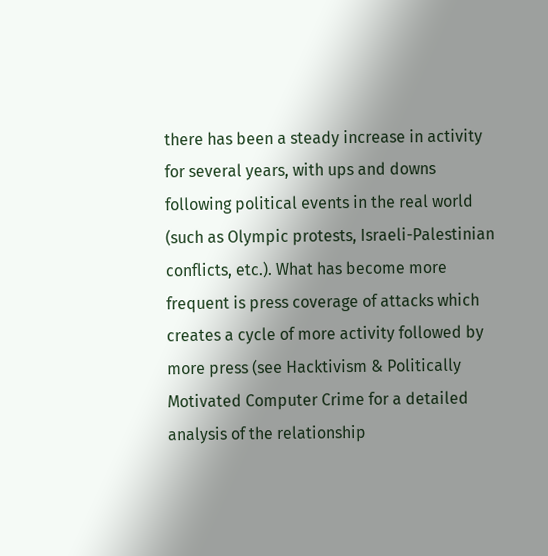there has been a steady increase in activity for several years, with ups and downs following political events in the real world (such as Olympic protests, Israeli-Palestinian conflicts, etc.). What has become more frequent is press coverage of attacks which creates a cycle of more activity followed by more press (see Hacktivism & Politically Motivated Computer Crime for a detailed analysis of the relationship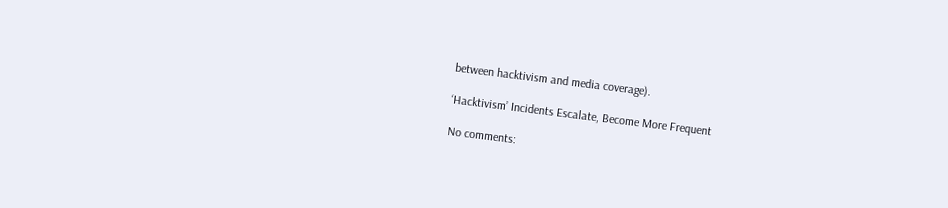between hacktivism and media coverage).

‘Hacktivism’ Incidents Escalate, Become More Frequent

No comments: